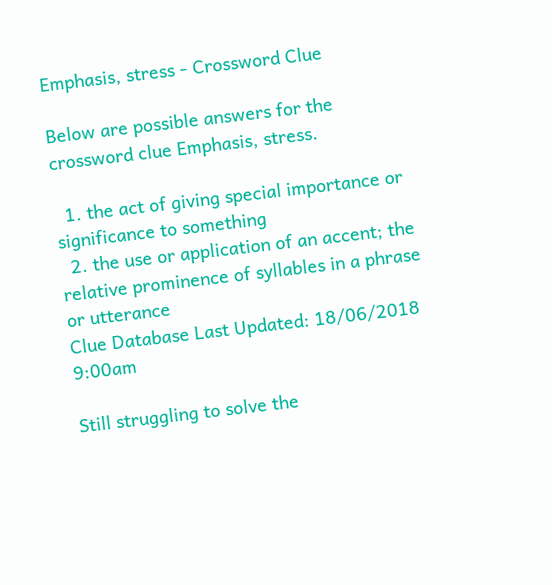Emphasis, stress - Crossword Clue

Below are possible answers for the crossword clue Emphasis, stress.

  1. the act of giving special importance or significance to something
  2. the use or application of an accent; the relative prominence of syllables in a phrase or utterance
Clue Database Last Updated: 18/06/2018 9:00am

Still struggling to solve the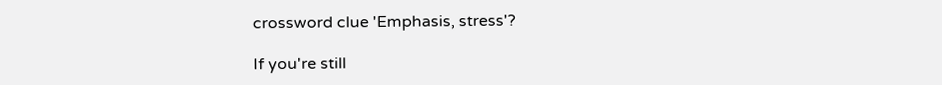crossword clue 'Emphasis, stress'?

If you're still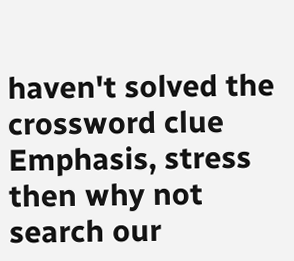haven't solved the crossword clue Emphasis, stress then why not search our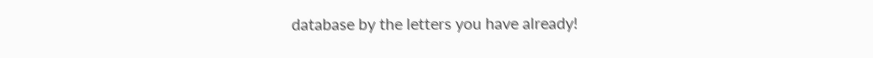database by the letters you have already!